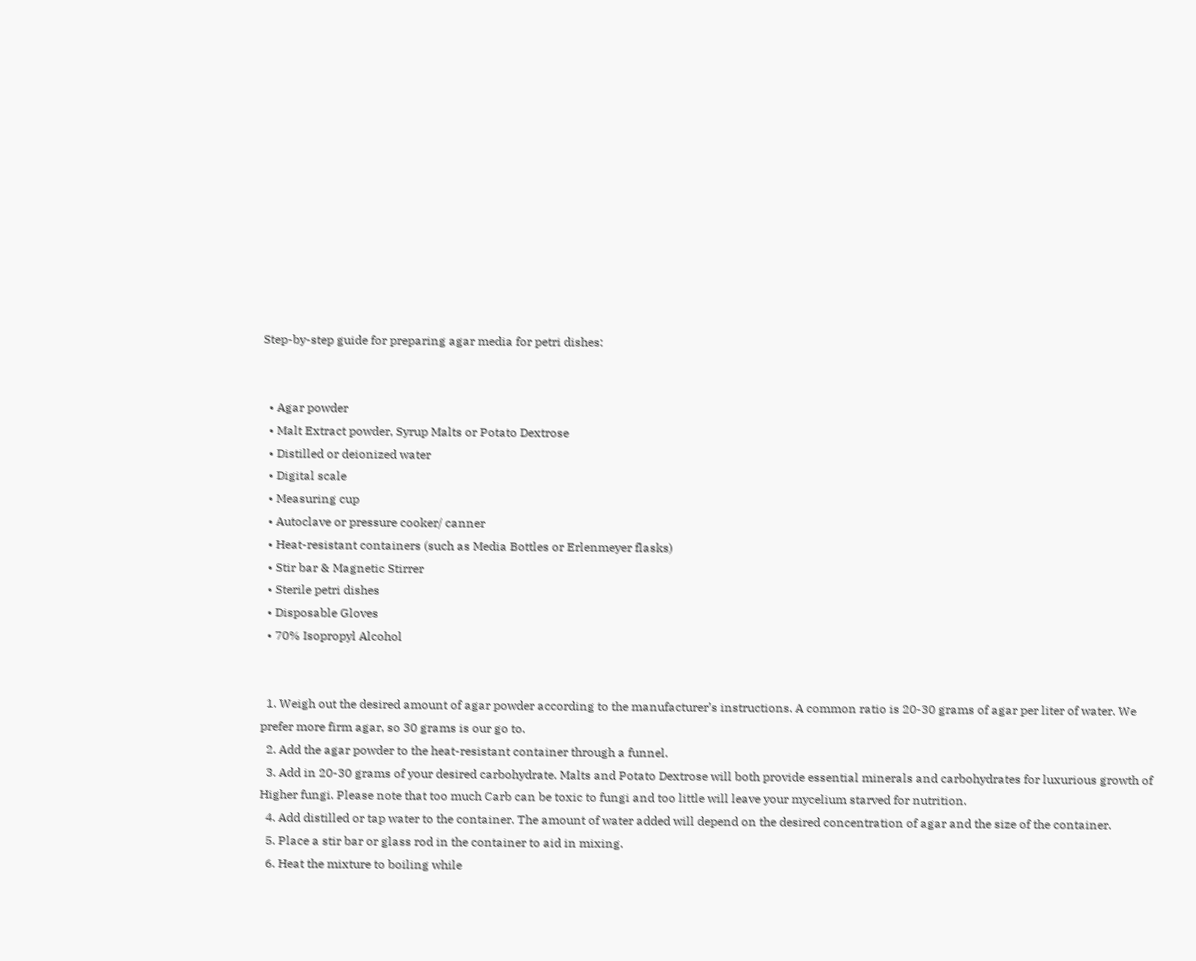Step-by-step guide for preparing agar media for petri dishes:


  • Agar powder
  • Malt Extract powder, Syrup Malts or Potato Dextrose
  • Distilled or deionized water
  • Digital scale
  • Measuring cup
  • Autoclave or pressure cooker/ canner
  • Heat-resistant containers (such as Media Bottles or Erlenmeyer flasks)
  • Stir bar & Magnetic Stirrer
  • Sterile petri dishes
  • Disposable Gloves
  • 70% Isopropyl Alcohol


  1. Weigh out the desired amount of agar powder according to the manufacturer’s instructions. A common ratio is 20-30 grams of agar per liter of water. We prefer more firm agar, so 30 grams is our go to.
  2. Add the agar powder to the heat-resistant container through a funnel.
  3. Add in 20-30 grams of your desired carbohydrate. Malts and Potato Dextrose will both provide essential minerals and carbohydrates for luxurious growth of Higher fungi. Please note that too much Carb can be toxic to fungi and too little will leave your mycelium starved for nutrition.
  4. Add distilled or tap water to the container. The amount of water added will depend on the desired concentration of agar and the size of the container.
  5. Place a stir bar or glass rod in the container to aid in mixing.
  6. Heat the mixture to boiling while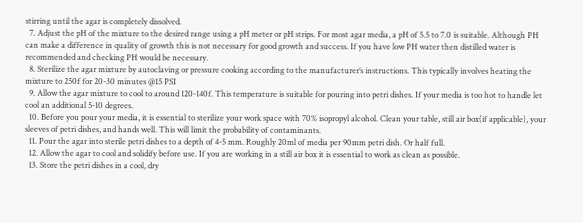stirring until the agar is completely dissolved.
  7. Adjust the pH of the mixture to the desired range using a pH meter or pH strips. For most agar media, a pH of 5.5 to 7.0 is suitable. Although PH can make a difference in quality of growth this is not necessary for good growth and success. If you have low PH water then distilled water is recommended and checking PH would be necessary.
  8. Sterilize the agar mixture by autoclaving or pressure cooking according to the manufacturer’s instructions. This typically involves heating the mixture to 250f for 20-30 minutes @15 PSI
  9. Allow the agar mixture to cool to around 120-140f. This temperature is suitable for pouring into petri dishes. If your media is too hot to handle let cool an additional 5-10 degrees.
  10. Before you pour your media, it is essential to sterilize your work space with 70% isopropyl alcohol. Clean your table, still air box(if applicable), your sleeves of petri dishes, and hands well. This will limit the probability of contaminants.
  11. Pour the agar into sterile petri dishes to a depth of 4-5 mm. Roughly 20ml of media per 90mm petri dish. Or half full.
  12. Allow the agar to cool and solidify before use. If you are working in a still air box it is essential to work as clean as possible.
  13. Store the petri dishes in a cool, dry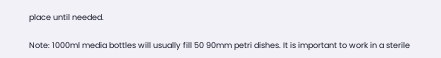place until needed.

Note: 1000ml media bottles will usually fill 50 90mm petri dishes. It is important to work in a sterile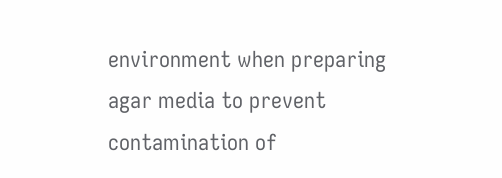environment when preparing agar media to prevent contamination of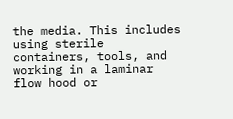the media. This includes using sterile containers, tools, and working in a laminar flow hood or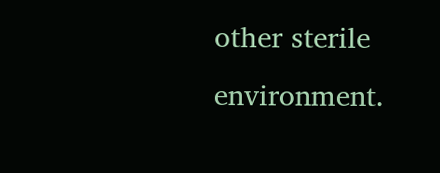other sterile environment.